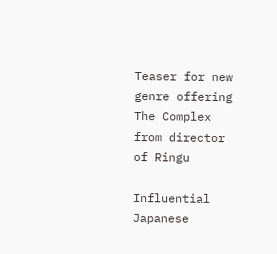Teaser for new genre offering The Complex from director of Ringu

Influential Japanese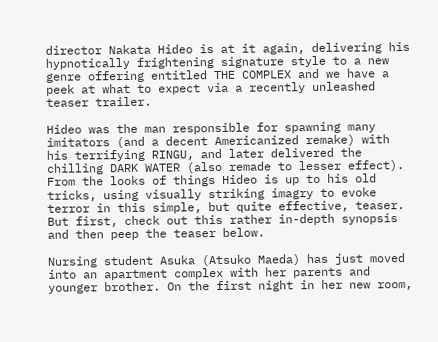director Nakata Hideo is at it again, delivering his hypnotically frightening signature style to a new genre offering entitled THE COMPLEX and we have a peek at what to expect via a recently unleashed teaser trailer.

Hideo was the man responsible for spawning many imitators (and a decent Americanized remake) with his terrifying RINGU, and later delivered the chilling DARK WATER (also remade to lesser effect). From the looks of things Hideo is up to his old tricks, using visually striking imagry to evoke terror in this simple, but quite effective, teaser. But first, check out this rather in-depth synopsis and then peep the teaser below.

Nursing student Asuka (Atsuko Maeda) has just moved into an apartment complex with her parents and younger brother. On the first night in her new room,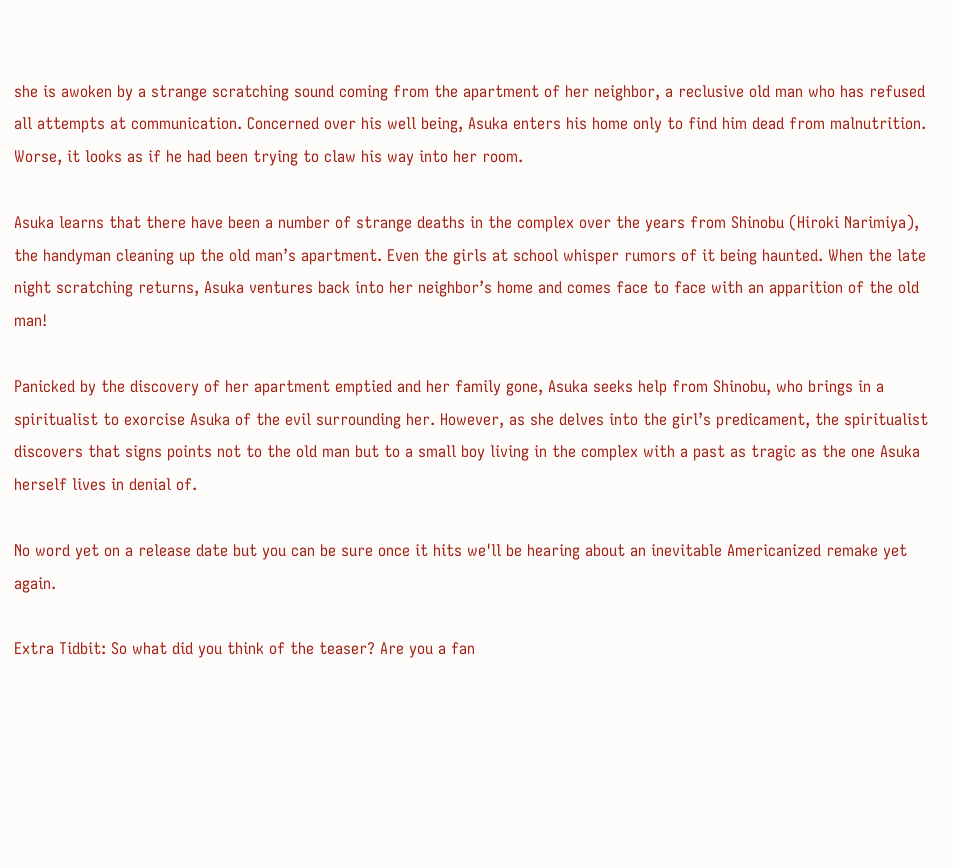she is awoken by a strange scratching sound coming from the apartment of her neighbor, a reclusive old man who has refused all attempts at communication. Concerned over his well being, Asuka enters his home only to find him dead from malnutrition. Worse, it looks as if he had been trying to claw his way into her room.

Asuka learns that there have been a number of strange deaths in the complex over the years from Shinobu (Hiroki Narimiya), the handyman cleaning up the old man’s apartment. Even the girls at school whisper rumors of it being haunted. When the late night scratching returns, Asuka ventures back into her neighbor’s home and comes face to face with an apparition of the old man!

Panicked by the discovery of her apartment emptied and her family gone, Asuka seeks help from Shinobu, who brings in a spiritualist to exorcise Asuka of the evil surrounding her. However, as she delves into the girl’s predicament, the spiritualist discovers that signs points not to the old man but to a small boy living in the complex with a past as tragic as the one Asuka herself lives in denial of.

No word yet on a release date but you can be sure once it hits we'll be hearing about an inevitable Americanized remake yet again.

Extra Tidbit: So what did you think of the teaser? Are you a fan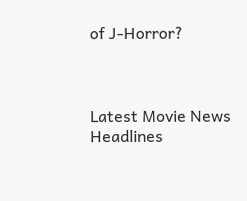of J-Horror?



Latest Movie News Headlines